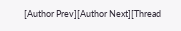[Author Prev][Author Next][Thread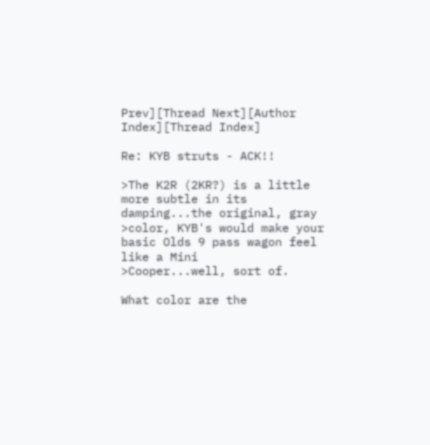Prev][Thread Next][Author Index][Thread Index]

Re: KYB struts - ACK!!

>The K2R (2KR?) is a little more subtle in its damping...the original, gray
>color, KYB's would make your basic Olds 9 pass wagon feel like a Mini
>Cooper...well, sort of.

What color are the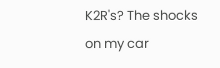K2R's? The shocks on my car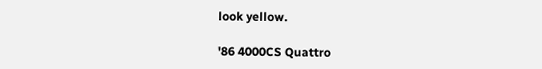look yellow.

'86 4000CS Quattro